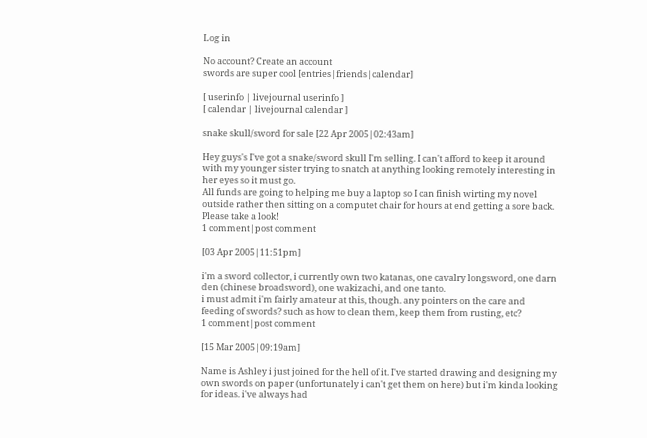Log in

No account? Create an account
swords are super cool [entries|friends|calendar]

[ userinfo | livejournal userinfo ]
[ calendar | livejournal calendar ]

snake skull/sword for sale [22 Apr 2005|02:43am]

Hey guys's I've got a snake/sword skull I'm selling. I can't afford to keep it around with my younger sister trying to snatch at anything looking remotely interesting in her eyes so it must go.
All funds are going to helping me buy a laptop so I can finish wirting my novel outside rather then sitting on a computet chair for hours at end getting a sore back.
Please take a look!
1 comment|post comment

[03 Apr 2005|11:51pm]

i'm a sword collector, i currently own two katanas, one cavalry longsword, one darn den (chinese broadsword), one wakizachi, and one tanto.
i must admit i'm fairly amateur at this, though. any pointers on the care and feeding of swords? such as how to clean them, keep them from rusting, etc?
1 comment|post comment

[15 Mar 2005|09:19am]

Name is Ashley i just joined for the hell of it. I've started drawing and designing my own swords on paper (unfortunately i can't get them on here) but i'm kinda looking for ideas. i've always had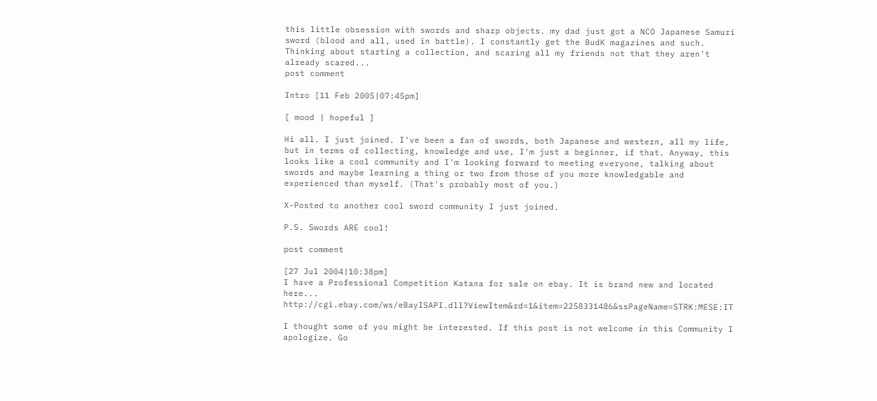this little obsession with swords and sharp objects. my dad just got a NCO Japanese Samuri sword (blood and all, used in battle). I constantly get the BudK magazines and such. Thinking about starting a collection, and scaring all my friends not that they aren't already scared...
post comment

Intro [11 Feb 2005|07:45pm]

[ mood | hopeful ]

Hi all. I just joined. I've been a fan of swords, both Japanese and western, all my life, but in terms of collecting, knowledge and use, I'm just a beginner, if that. Anyway, this looks like a cool community and I'm looking forward to meeting everyone, talking about swords and maybe learning a thing or two from those of you more knowledgable and experienced than myself. (That's probably most of you.)

X-Posted to another cool sword community I just joined.

P.S. Swords ARE cool!

post comment

[27 Jul 2004|10:38pm]
I have a Professional Competition Katana for sale on ebay. It is brand new and located here... http://cgi.ebay.com/ws/eBayISAPI.dll?ViewItem&rd=1&item=2258331486&ssPageName=STRK:MESE:IT

I thought some of you might be interested. If this post is not welcome in this Community I apologize. Go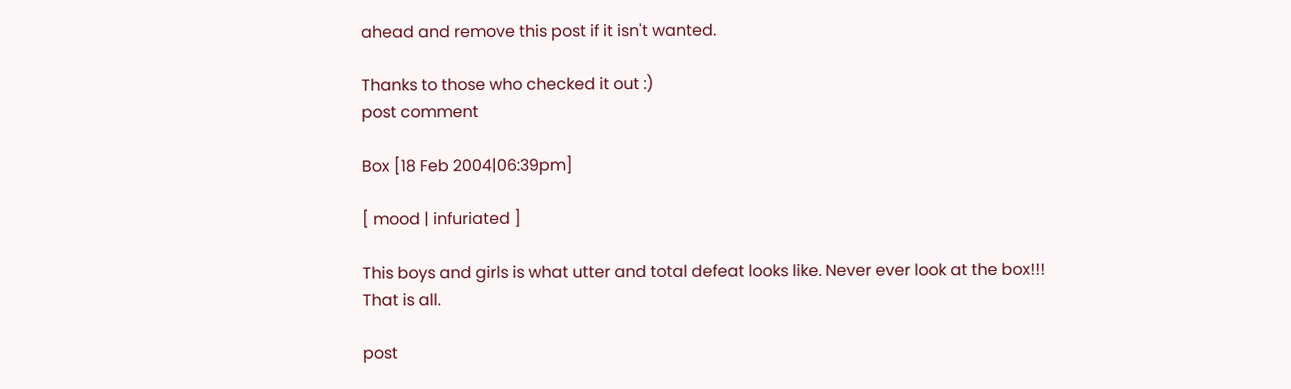ahead and remove this post if it isn't wanted.

Thanks to those who checked it out :)
post comment

Box [18 Feb 2004|06:39pm]

[ mood | infuriated ]

This boys and girls is what utter and total defeat looks like. Never ever look at the box!!!
That is all.

post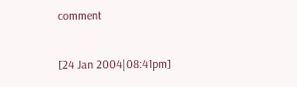comment

[24 Jan 2004|08:41pm]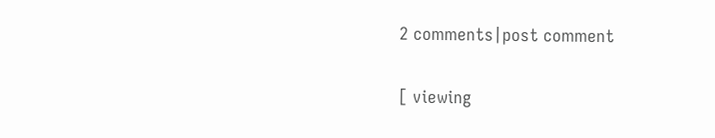2 comments|post comment

[ viewing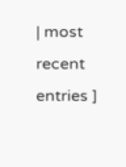| most recent entries ]